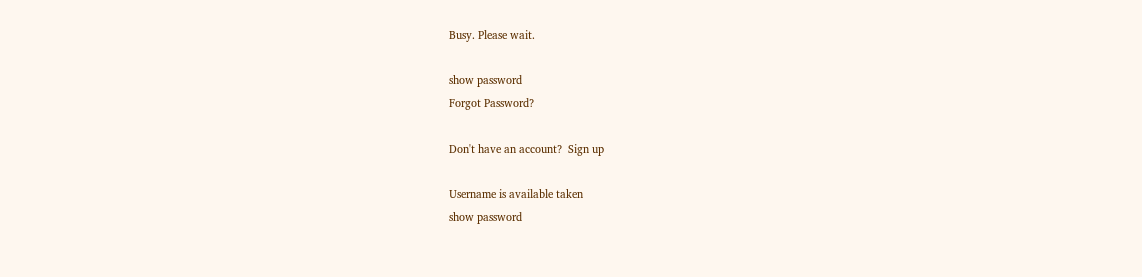Busy. Please wait.

show password
Forgot Password?

Don't have an account?  Sign up

Username is available taken
show password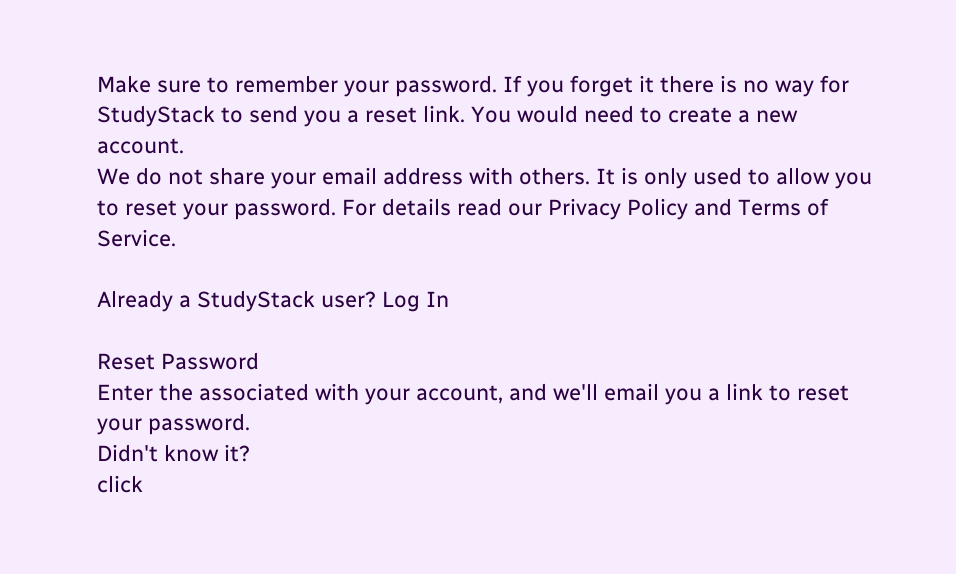Make sure to remember your password. If you forget it there is no way for StudyStack to send you a reset link. You would need to create a new account.
We do not share your email address with others. It is only used to allow you to reset your password. For details read our Privacy Policy and Terms of Service.

Already a StudyStack user? Log In

Reset Password
Enter the associated with your account, and we'll email you a link to reset your password.
Didn't know it?
click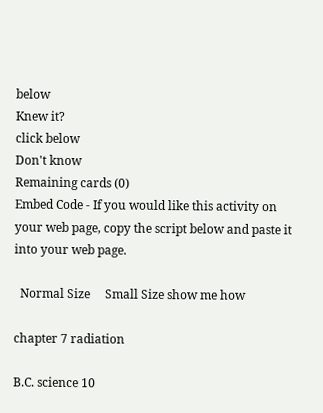below
Knew it?
click below
Don't know
Remaining cards (0)
Embed Code - If you would like this activity on your web page, copy the script below and paste it into your web page.

  Normal Size     Small Size show me how

chapter 7 radiation

B.C. science 10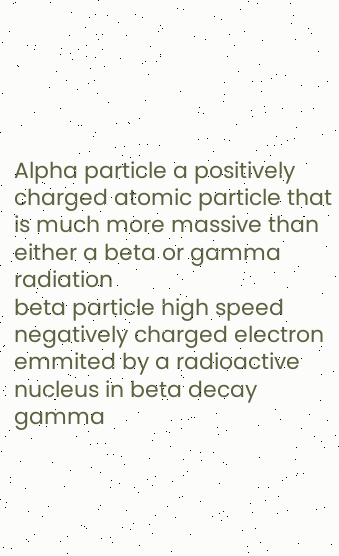Alpha particle a positively charged atomic particle that is much more massive than either a beta or gamma radiation
beta particle high speed negatively charged electron emmited by a radioactive nucleus in beta decay
gamma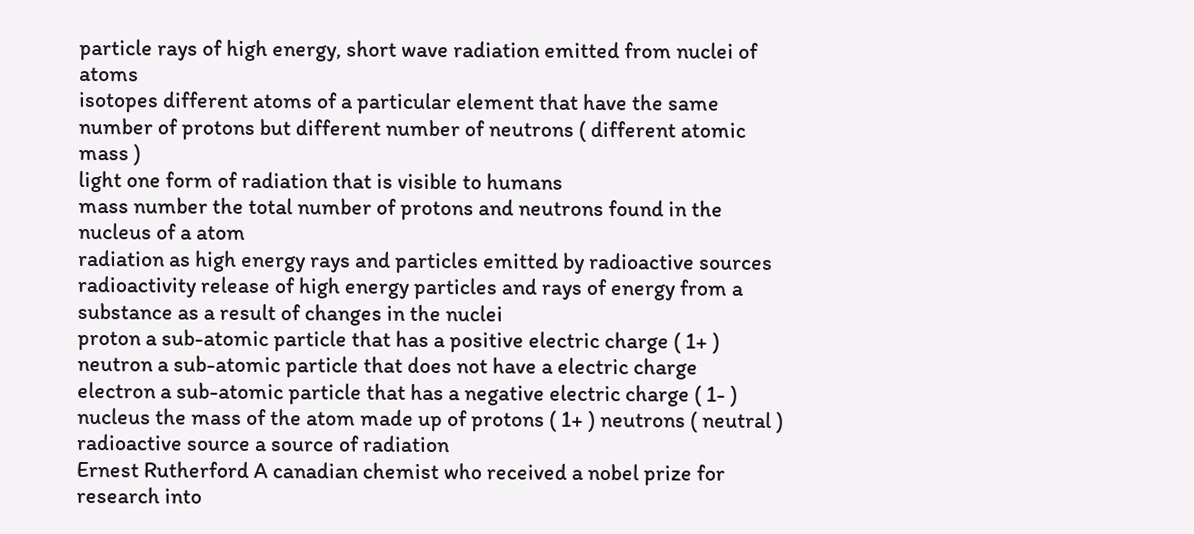particle rays of high energy, short wave radiation emitted from nuclei of atoms
isotopes different atoms of a particular element that have the same number of protons but different number of neutrons ( different atomic mass )
light one form of radiation that is visible to humans
mass number the total number of protons and neutrons found in the nucleus of a atom
radiation as high energy rays and particles emitted by radioactive sources
radioactivity release of high energy particles and rays of energy from a substance as a result of changes in the nuclei
proton a sub-atomic particle that has a positive electric charge ( 1+ )
neutron a sub-atomic particle that does not have a electric charge
electron a sub-atomic particle that has a negative electric charge ( 1- )
nucleus the mass of the atom made up of protons ( 1+ ) neutrons ( neutral )
radioactive source a source of radiation
Ernest Rutherford A canadian chemist who received a nobel prize for research into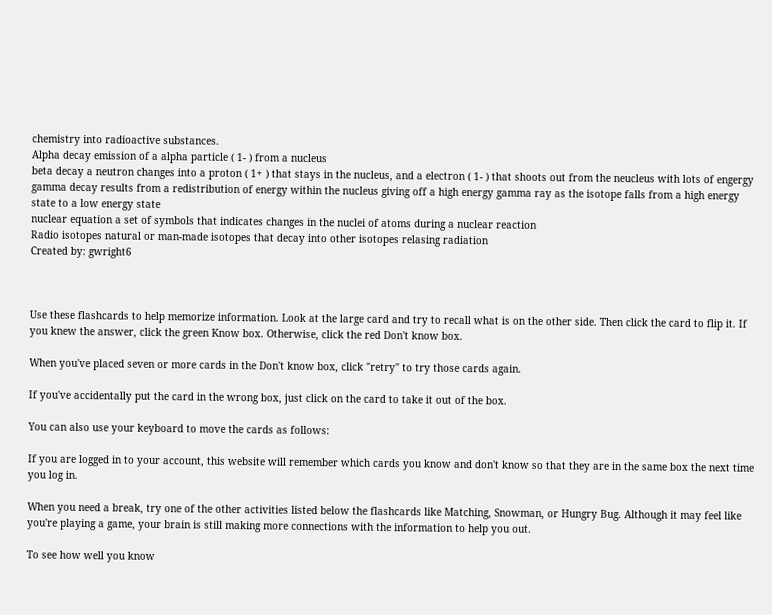chemistry into radioactive substances.
Alpha decay emission of a alpha particle ( 1- ) from a nucleus
beta decay a neutron changes into a proton ( 1+ ) that stays in the nucleus, and a electron ( 1- ) that shoots out from the neucleus with lots of engergy
gamma decay results from a redistribution of energy within the nucleus giving off a high energy gamma ray as the isotope falls from a high energy state to a low energy state
nuclear equation a set of symbols that indicates changes in the nuclei of atoms during a nuclear reaction
Radio isotopes natural or man-made isotopes that decay into other isotopes relasing radiation
Created by: gwright6



Use these flashcards to help memorize information. Look at the large card and try to recall what is on the other side. Then click the card to flip it. If you knew the answer, click the green Know box. Otherwise, click the red Don't know box.

When you've placed seven or more cards in the Don't know box, click "retry" to try those cards again.

If you've accidentally put the card in the wrong box, just click on the card to take it out of the box.

You can also use your keyboard to move the cards as follows:

If you are logged in to your account, this website will remember which cards you know and don't know so that they are in the same box the next time you log in.

When you need a break, try one of the other activities listed below the flashcards like Matching, Snowman, or Hungry Bug. Although it may feel like you're playing a game, your brain is still making more connections with the information to help you out.

To see how well you know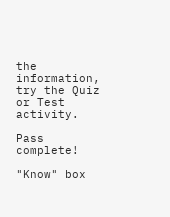the information, try the Quiz or Test activity.

Pass complete!

"Know" box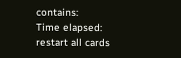contains:
Time elapsed:
restart all cards